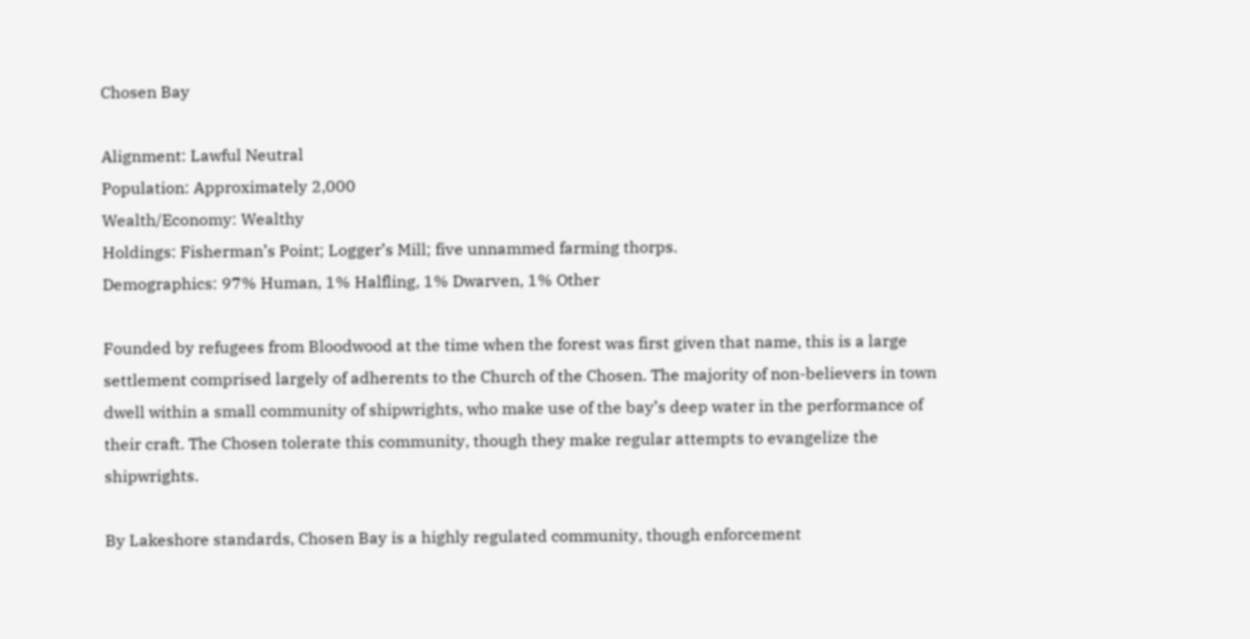Chosen Bay

Alignment: Lawful Neutral
Population: Approximately 2,000
Wealth/Economy: Wealthy
Holdings: Fisherman’s Point; Logger’s Mill; five unnammed farming thorps.
Demographics: 97% Human, 1% Halfling, 1% Dwarven, 1% Other

Founded by refugees from Bloodwood at the time when the forest was first given that name, this is a large settlement comprised largely of adherents to the Church of the Chosen. The majority of non-believers in town dwell within a small community of shipwrights, who make use of the bay’s deep water in the performance of their craft. The Chosen tolerate this community, though they make regular attempts to evangelize the shipwrights.

By Lakeshore standards, Chosen Bay is a highly regulated community, though enforcement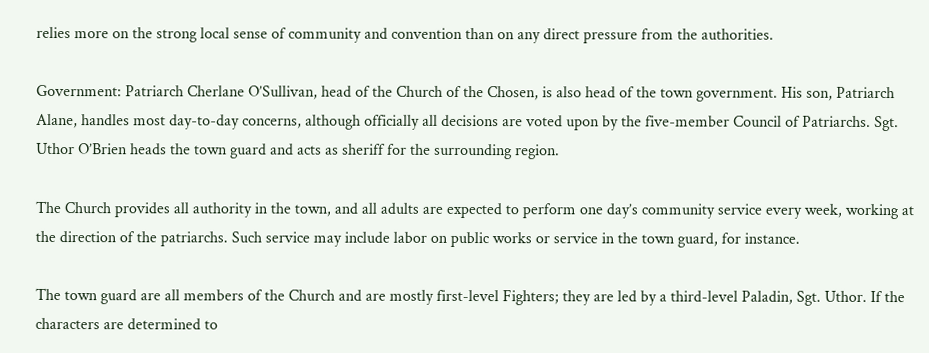relies more on the strong local sense of community and convention than on any direct pressure from the authorities.

Government: Patriarch Cherlane O’Sullivan, head of the Church of the Chosen, is also head of the town government. His son, Patriarch Alane, handles most day-to-day concerns, although officially all decisions are voted upon by the five-member Council of Patriarchs. Sgt. Uthor O’Brien heads the town guard and acts as sheriff for the surrounding region.

The Church provides all authority in the town, and all adults are expected to perform one day’s community service every week, working at the direction of the patriarchs. Such service may include labor on public works or service in the town guard, for instance.

The town guard are all members of the Church and are mostly first-level Fighters; they are led by a third-level Paladin, Sgt. Uthor. If the characters are determined to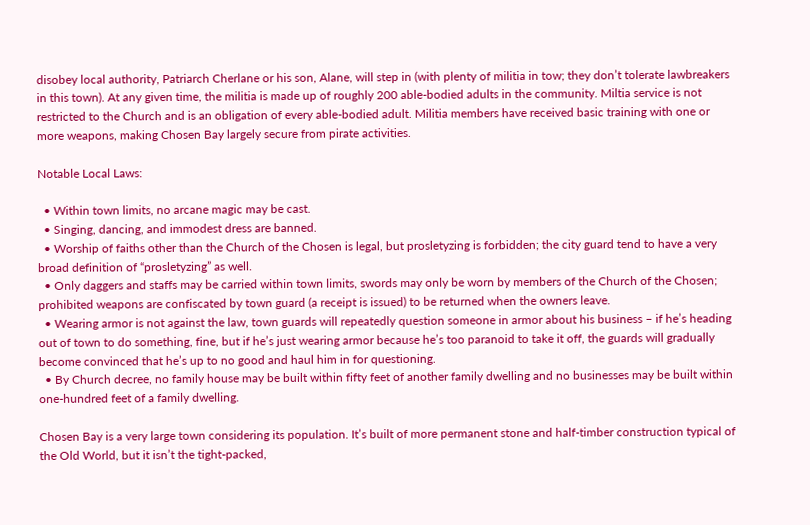disobey local authority, Patriarch Cherlane or his son, Alane, will step in (with plenty of militia in tow; they don’t tolerate lawbreakers in this town). At any given time, the militia is made up of roughly 200 able-bodied adults in the community. Miltia service is not restricted to the Church and is an obligation of every able-bodied adult. Militia members have received basic training with one or more weapons, making Chosen Bay largely secure from pirate activities.

Notable Local Laws:

  • Within town limits, no arcane magic may be cast.
  • Singing, dancing, and immodest dress are banned.
  • Worship of faiths other than the Church of the Chosen is legal, but prosletyzing is forbidden; the city guard tend to have a very broad definition of “prosletyzing” as well.
  • Only daggers and staffs may be carried within town limits, swords may only be worn by members of the Church of the Chosen; prohibited weapons are confiscated by town guard (a receipt is issued) to be returned when the owners leave.
  • Wearing armor is not against the law, town guards will repeatedly question someone in armor about his business – if he’s heading out of town to do something, fine, but if he’s just wearing armor because he’s too paranoid to take it off, the guards will gradually become convinced that he’s up to no good and haul him in for questioning.
  • By Church decree, no family house may be built within fifty feet of another family dwelling and no businesses may be built within one-hundred feet of a family dwelling.

Chosen Bay is a very large town considering its population. It’s built of more permanent stone and half-timber construction typical of the Old World, but it isn’t the tight-packed,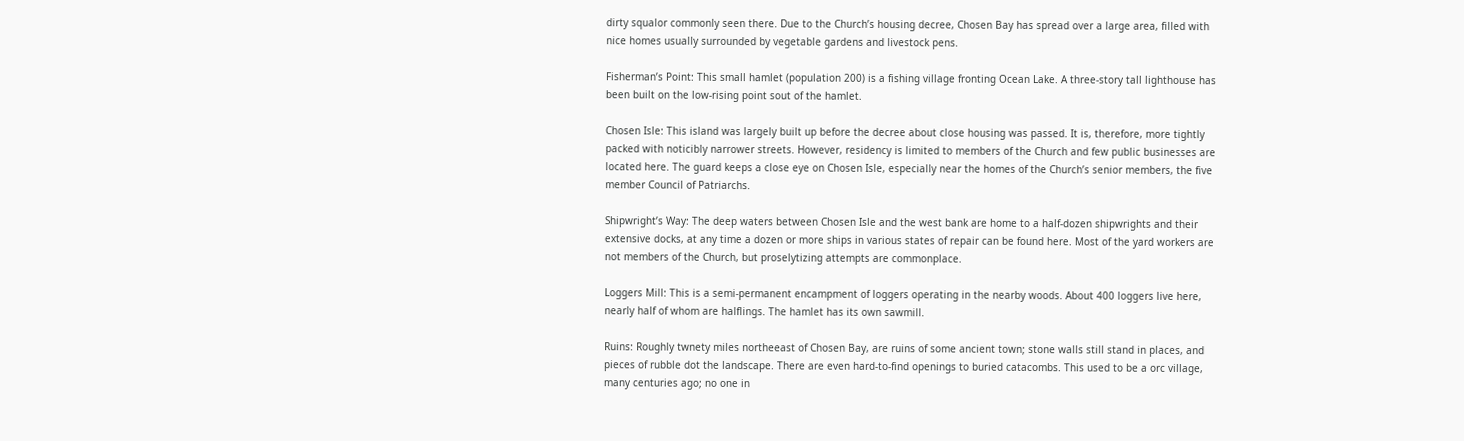dirty squalor commonly seen there. Due to the Church’s housing decree, Chosen Bay has spread over a large area, filled with nice homes usually surrounded by vegetable gardens and livestock pens.

Fisherman’s Point: This small hamlet (population 200) is a fishing village fronting Ocean Lake. A three-story tall lighthouse has been built on the low-rising point sout of the hamlet.

Chosen Isle: This island was largely built up before the decree about close housing was passed. It is, therefore, more tightly packed with noticibly narrower streets. However, residency is limited to members of the Church and few public businesses are located here. The guard keeps a close eye on Chosen Isle, especially near the homes of the Church’s senior members, the five member Council of Patriarchs.

Shipwright’s Way: The deep waters between Chosen Isle and the west bank are home to a half-dozen shipwrights and their extensive docks, at any time a dozen or more ships in various states of repair can be found here. Most of the yard workers are not members of the Church, but proselytizing attempts are commonplace.

Loggers Mill: This is a semi-permanent encampment of loggers operating in the nearby woods. About 400 loggers live here, nearly half of whom are halflings. The hamlet has its own sawmill.

Ruins: Roughly twnety miles northeeast of Chosen Bay, are ruins of some ancient town; stone walls still stand in places, and pieces of rubble dot the landscape. There are even hard-to-find openings to buried catacombs. This used to be a orc village, many centuries ago; no one in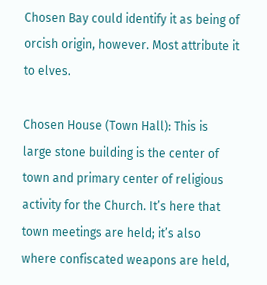Chosen Bay could identify it as being of orcish origin, however. Most attribute it to elves.

Chosen House (Town Hall): This is large stone building is the center of town and primary center of religious activity for the Church. It’s here that town meetings are held; it’s also where confiscated weapons are held,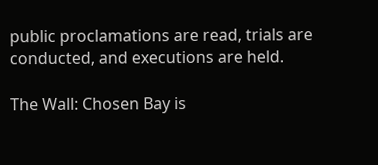public proclamations are read, trials are conducted, and executions are held.

The Wall: Chosen Bay is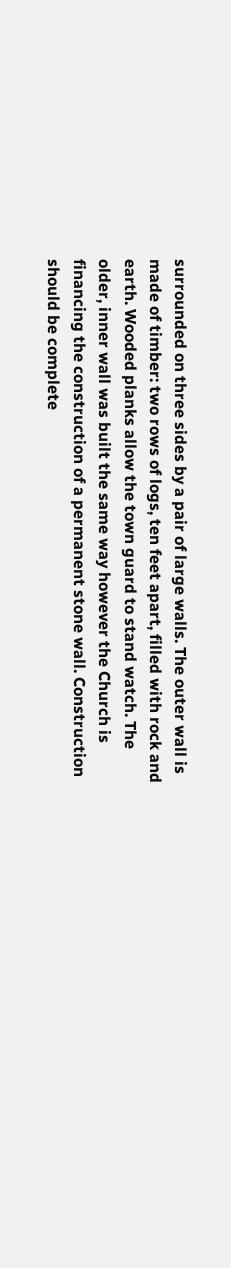surrounded on three sides by a pair of large walls. The outer wall is made of timber: two rows of logs, ten feet apart, filled with rock and earth. Wooded planks allow the town guard to stand watch. The older, inner wall was built the same way however the Church is financing the construction of a permanent stone wall. Construction should be complete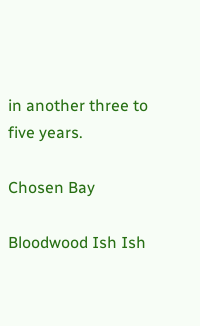in another three to five years.

Chosen Bay

Bloodwood Ish Ish